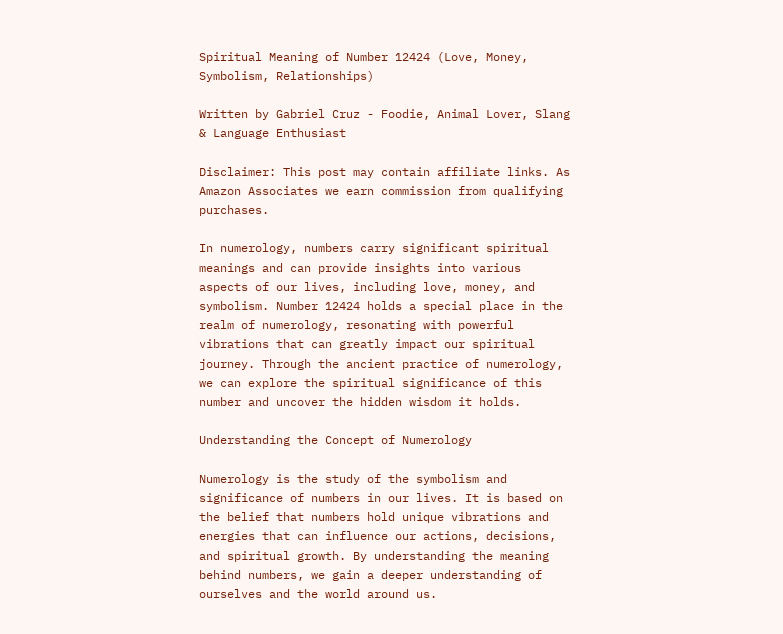Spiritual Meaning of Number 12424 (Love, Money, Symbolism, Relationships)

Written by Gabriel Cruz - Foodie, Animal Lover, Slang & Language Enthusiast

Disclaimer: This post may contain affiliate links. As Amazon Associates we earn commission from qualifying purchases.

In numerology, numbers carry significant spiritual meanings and can provide insights into various aspects of our lives, including love, money, and symbolism. Number 12424 holds a special place in the realm of numerology, resonating with powerful vibrations that can greatly impact our spiritual journey. Through the ancient practice of numerology, we can explore the spiritual significance of this number and uncover the hidden wisdom it holds.

Understanding the Concept of Numerology

Numerology is the study of the symbolism and significance of numbers in our lives. It is based on the belief that numbers hold unique vibrations and energies that can influence our actions, decisions, and spiritual growth. By understanding the meaning behind numbers, we gain a deeper understanding of ourselves and the world around us.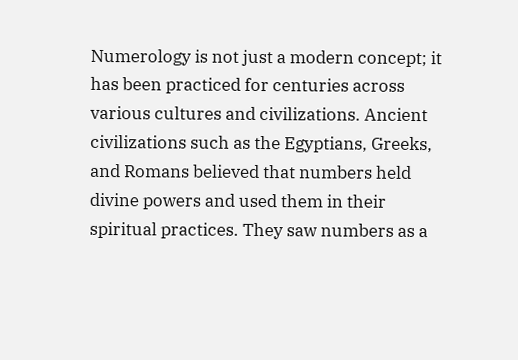Numerology is not just a modern concept; it has been practiced for centuries across various cultures and civilizations. Ancient civilizations such as the Egyptians, Greeks, and Romans believed that numbers held divine powers and used them in their spiritual practices. They saw numbers as a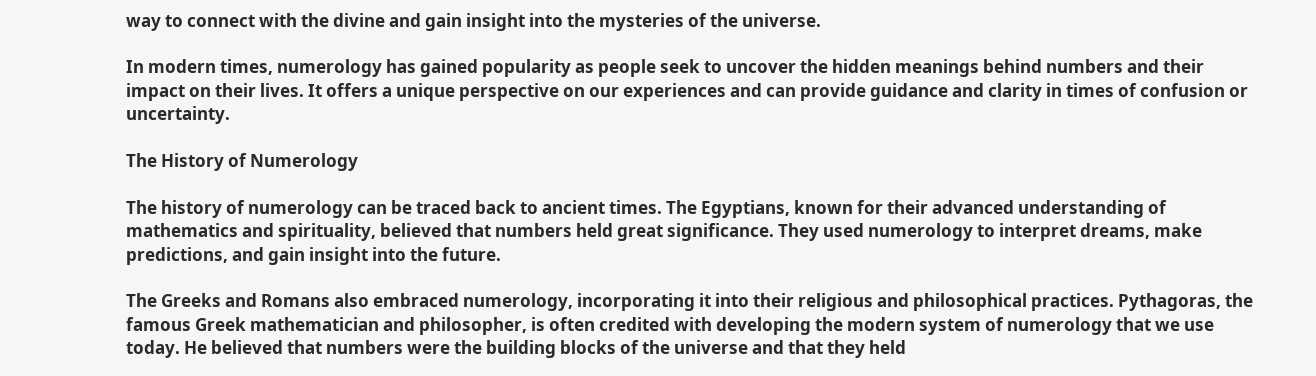way to connect with the divine and gain insight into the mysteries of the universe.

In modern times, numerology has gained popularity as people seek to uncover the hidden meanings behind numbers and their impact on their lives. It offers a unique perspective on our experiences and can provide guidance and clarity in times of confusion or uncertainty.

The History of Numerology

The history of numerology can be traced back to ancient times. The Egyptians, known for their advanced understanding of mathematics and spirituality, believed that numbers held great significance. They used numerology to interpret dreams, make predictions, and gain insight into the future.

The Greeks and Romans also embraced numerology, incorporating it into their religious and philosophical practices. Pythagoras, the famous Greek mathematician and philosopher, is often credited with developing the modern system of numerology that we use today. He believed that numbers were the building blocks of the universe and that they held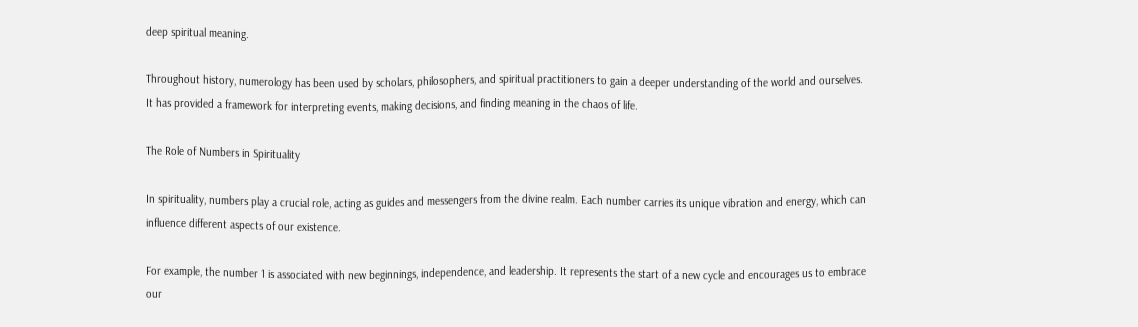deep spiritual meaning.

Throughout history, numerology has been used by scholars, philosophers, and spiritual practitioners to gain a deeper understanding of the world and ourselves. It has provided a framework for interpreting events, making decisions, and finding meaning in the chaos of life.

The Role of Numbers in Spirituality

In spirituality, numbers play a crucial role, acting as guides and messengers from the divine realm. Each number carries its unique vibration and energy, which can influence different aspects of our existence.

For example, the number 1 is associated with new beginnings, independence, and leadership. It represents the start of a new cycle and encourages us to embrace our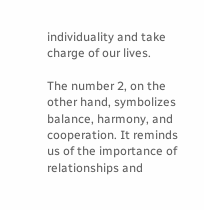individuality and take charge of our lives.

The number 2, on the other hand, symbolizes balance, harmony, and cooperation. It reminds us of the importance of relationships and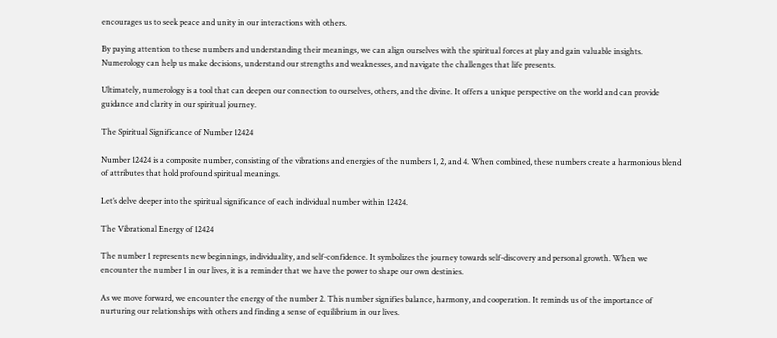encourages us to seek peace and unity in our interactions with others.

By paying attention to these numbers and understanding their meanings, we can align ourselves with the spiritual forces at play and gain valuable insights. Numerology can help us make decisions, understand our strengths and weaknesses, and navigate the challenges that life presents.

Ultimately, numerology is a tool that can deepen our connection to ourselves, others, and the divine. It offers a unique perspective on the world and can provide guidance and clarity in our spiritual journey.

The Spiritual Significance of Number 12424

Number 12424 is a composite number, consisting of the vibrations and energies of the numbers 1, 2, and 4. When combined, these numbers create a harmonious blend of attributes that hold profound spiritual meanings.

Let’s delve deeper into the spiritual significance of each individual number within 12424.

The Vibrational Energy of 12424

The number 1 represents new beginnings, individuality, and self-confidence. It symbolizes the journey towards self-discovery and personal growth. When we encounter the number 1 in our lives, it is a reminder that we have the power to shape our own destinies.

As we move forward, we encounter the energy of the number 2. This number signifies balance, harmony, and cooperation. It reminds us of the importance of nurturing our relationships with others and finding a sense of equilibrium in our lives.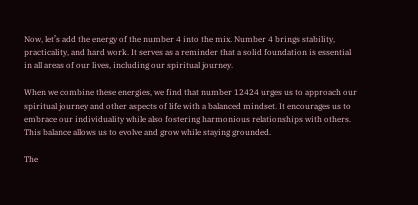Now, let’s add the energy of the number 4 into the mix. Number 4 brings stability, practicality, and hard work. It serves as a reminder that a solid foundation is essential in all areas of our lives, including our spiritual journey.

When we combine these energies, we find that number 12424 urges us to approach our spiritual journey and other aspects of life with a balanced mindset. It encourages us to embrace our individuality while also fostering harmonious relationships with others. This balance allows us to evolve and grow while staying grounded.

The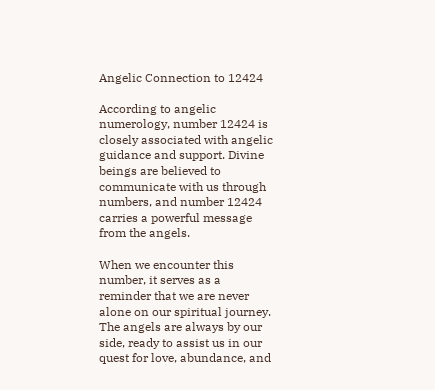Angelic Connection to 12424

According to angelic numerology, number 12424 is closely associated with angelic guidance and support. Divine beings are believed to communicate with us through numbers, and number 12424 carries a powerful message from the angels.

When we encounter this number, it serves as a reminder that we are never alone on our spiritual journey. The angels are always by our side, ready to assist us in our quest for love, abundance, and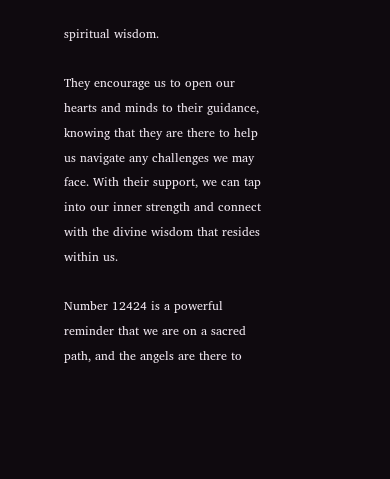spiritual wisdom.

They encourage us to open our hearts and minds to their guidance, knowing that they are there to help us navigate any challenges we may face. With their support, we can tap into our inner strength and connect with the divine wisdom that resides within us.

Number 12424 is a powerful reminder that we are on a sacred path, and the angels are there to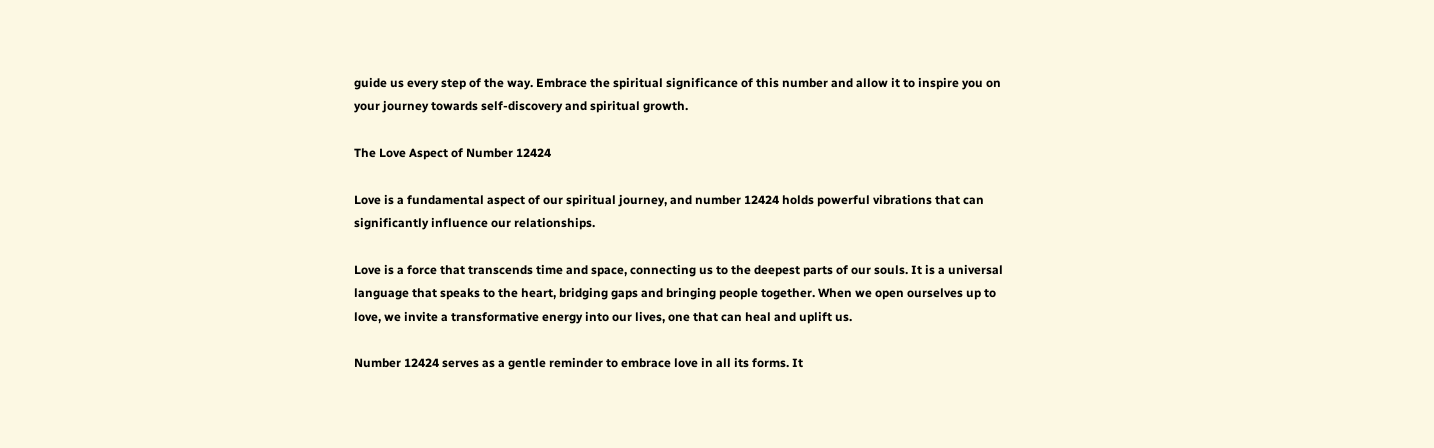guide us every step of the way. Embrace the spiritual significance of this number and allow it to inspire you on your journey towards self-discovery and spiritual growth.

The Love Aspect of Number 12424

Love is a fundamental aspect of our spiritual journey, and number 12424 holds powerful vibrations that can significantly influence our relationships.

Love is a force that transcends time and space, connecting us to the deepest parts of our souls. It is a universal language that speaks to the heart, bridging gaps and bringing people together. When we open ourselves up to love, we invite a transformative energy into our lives, one that can heal and uplift us.

Number 12424 serves as a gentle reminder to embrace love in all its forms. It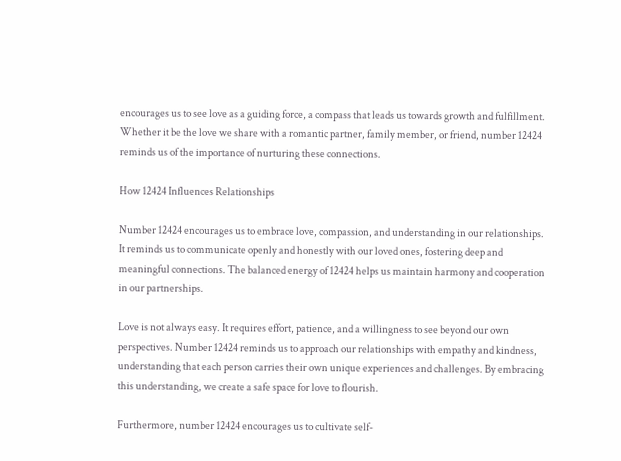encourages us to see love as a guiding force, a compass that leads us towards growth and fulfillment. Whether it be the love we share with a romantic partner, family member, or friend, number 12424 reminds us of the importance of nurturing these connections.

How 12424 Influences Relationships

Number 12424 encourages us to embrace love, compassion, and understanding in our relationships. It reminds us to communicate openly and honestly with our loved ones, fostering deep and meaningful connections. The balanced energy of 12424 helps us maintain harmony and cooperation in our partnerships.

Love is not always easy. It requires effort, patience, and a willingness to see beyond our own perspectives. Number 12424 reminds us to approach our relationships with empathy and kindness, understanding that each person carries their own unique experiences and challenges. By embracing this understanding, we create a safe space for love to flourish.

Furthermore, number 12424 encourages us to cultivate self-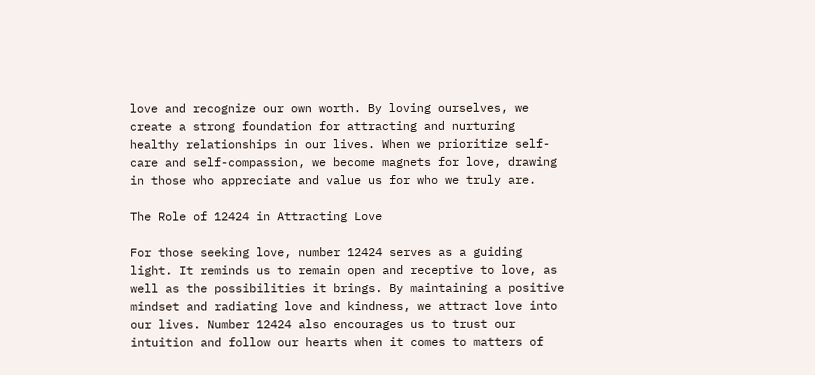love and recognize our own worth. By loving ourselves, we create a strong foundation for attracting and nurturing healthy relationships in our lives. When we prioritize self-care and self-compassion, we become magnets for love, drawing in those who appreciate and value us for who we truly are.

The Role of 12424 in Attracting Love

For those seeking love, number 12424 serves as a guiding light. It reminds us to remain open and receptive to love, as well as the possibilities it brings. By maintaining a positive mindset and radiating love and kindness, we attract love into our lives. Number 12424 also encourages us to trust our intuition and follow our hearts when it comes to matters of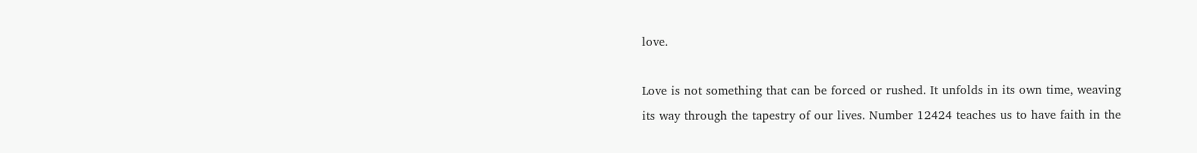love.

Love is not something that can be forced or rushed. It unfolds in its own time, weaving its way through the tapestry of our lives. Number 12424 teaches us to have faith in the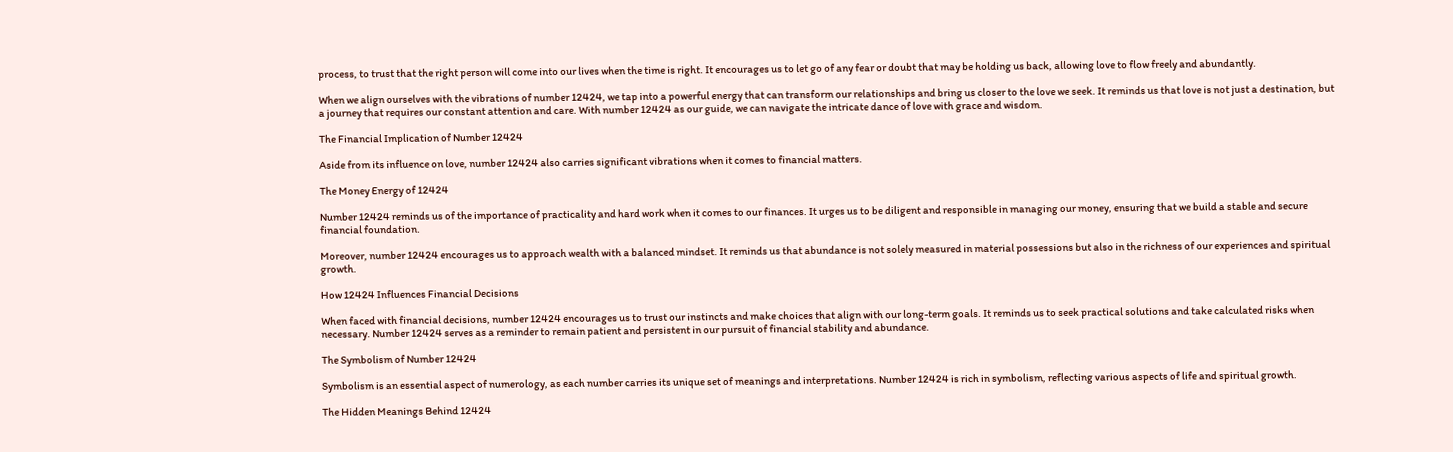process, to trust that the right person will come into our lives when the time is right. It encourages us to let go of any fear or doubt that may be holding us back, allowing love to flow freely and abundantly.

When we align ourselves with the vibrations of number 12424, we tap into a powerful energy that can transform our relationships and bring us closer to the love we seek. It reminds us that love is not just a destination, but a journey that requires our constant attention and care. With number 12424 as our guide, we can navigate the intricate dance of love with grace and wisdom.

The Financial Implication of Number 12424

Aside from its influence on love, number 12424 also carries significant vibrations when it comes to financial matters.

The Money Energy of 12424

Number 12424 reminds us of the importance of practicality and hard work when it comes to our finances. It urges us to be diligent and responsible in managing our money, ensuring that we build a stable and secure financial foundation.

Moreover, number 12424 encourages us to approach wealth with a balanced mindset. It reminds us that abundance is not solely measured in material possessions but also in the richness of our experiences and spiritual growth.

How 12424 Influences Financial Decisions

When faced with financial decisions, number 12424 encourages us to trust our instincts and make choices that align with our long-term goals. It reminds us to seek practical solutions and take calculated risks when necessary. Number 12424 serves as a reminder to remain patient and persistent in our pursuit of financial stability and abundance.

The Symbolism of Number 12424

Symbolism is an essential aspect of numerology, as each number carries its unique set of meanings and interpretations. Number 12424 is rich in symbolism, reflecting various aspects of life and spiritual growth.

The Hidden Meanings Behind 12424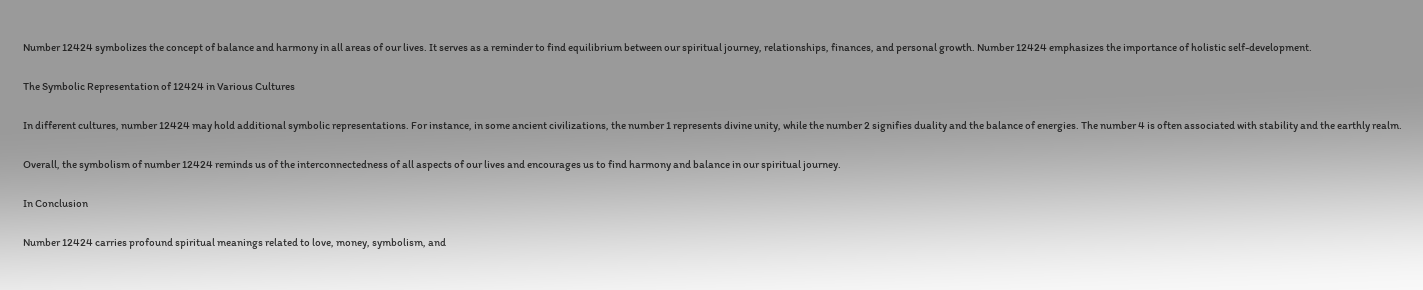Number 12424 symbolizes the concept of balance and harmony in all areas of our lives. It serves as a reminder to find equilibrium between our spiritual journey, relationships, finances, and personal growth. Number 12424 emphasizes the importance of holistic self-development.

The Symbolic Representation of 12424 in Various Cultures

In different cultures, number 12424 may hold additional symbolic representations. For instance, in some ancient civilizations, the number 1 represents divine unity, while the number 2 signifies duality and the balance of energies. The number 4 is often associated with stability and the earthly realm.

Overall, the symbolism of number 12424 reminds us of the interconnectedness of all aspects of our lives and encourages us to find harmony and balance in our spiritual journey.

In Conclusion

Number 12424 carries profound spiritual meanings related to love, money, symbolism, and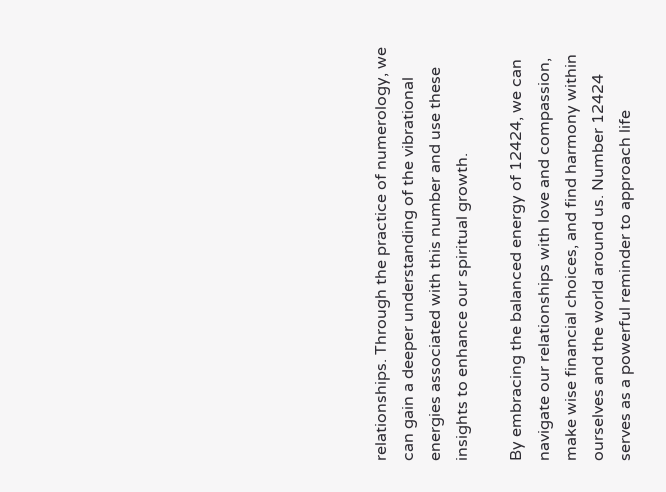relationships. Through the practice of numerology, we can gain a deeper understanding of the vibrational energies associated with this number and use these insights to enhance our spiritual growth.

By embracing the balanced energy of 12424, we can navigate our relationships with love and compassion, make wise financial choices, and find harmony within ourselves and the world around us. Number 12424 serves as a powerful reminder to approach life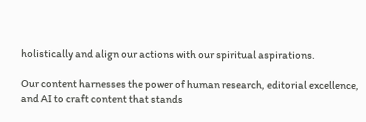holistically and align our actions with our spiritual aspirations.

Our content harnesses the power of human research, editorial excellence, and AI to craft content that stands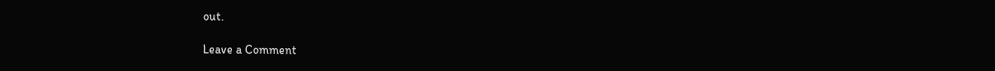out.

Leave a Comment